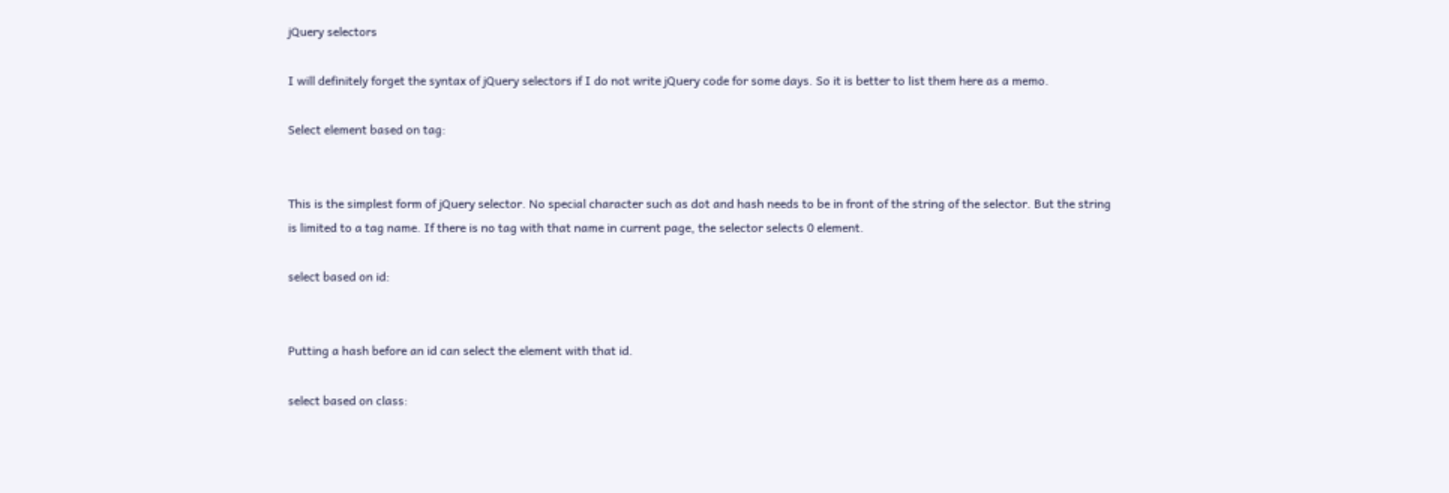jQuery selectors

I will definitely forget the syntax of jQuery selectors if I do not write jQuery code for some days. So it is better to list them here as a memo.

Select element based on tag:


This is the simplest form of jQuery selector. No special character such as dot and hash needs to be in front of the string of the selector. But the string is limited to a tag name. If there is no tag with that name in current page, the selector selects 0 element.

select based on id:


Putting a hash before an id can select the element with that id.

select based on class: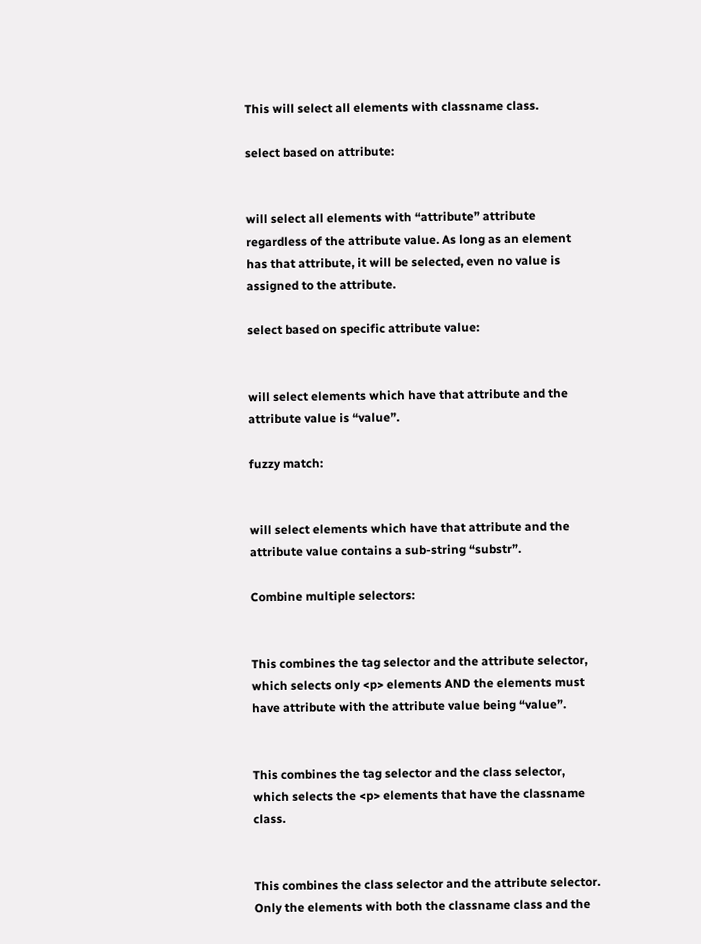This will select all elements with classname class.

select based on attribute:


will select all elements with “attribute” attribute regardless of the attribute value. As long as an element has that attribute, it will be selected, even no value is assigned to the attribute.

select based on specific attribute value:


will select elements which have that attribute and the attribute value is “value”.

fuzzy match:


will select elements which have that attribute and the attribute value contains a sub-string “substr”.

Combine multiple selectors:


This combines the tag selector and the attribute selector, which selects only <p> elements AND the elements must have attribute with the attribute value being “value”.


This combines the tag selector and the class selector, which selects the <p> elements that have the classname class.


This combines the class selector and the attribute selector. Only the elements with both the classname class and the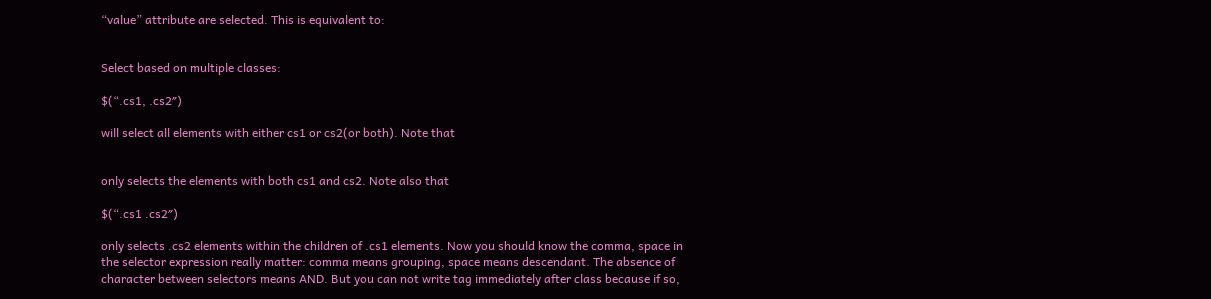“value” attribute are selected. This is equivalent to:


Select based on multiple classes:

$(“.cs1, .cs2″)

will select all elements with either cs1 or cs2(or both). Note that


only selects the elements with both cs1 and cs2. Note also that

$(“.cs1 .cs2″)

only selects .cs2 elements within the children of .cs1 elements. Now you should know the comma, space in the selector expression really matter: comma means grouping, space means descendant. The absence of character between selectors means AND. But you can not write tag immediately after class because if so,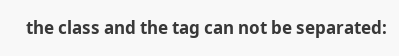the class and the tag can not be separated: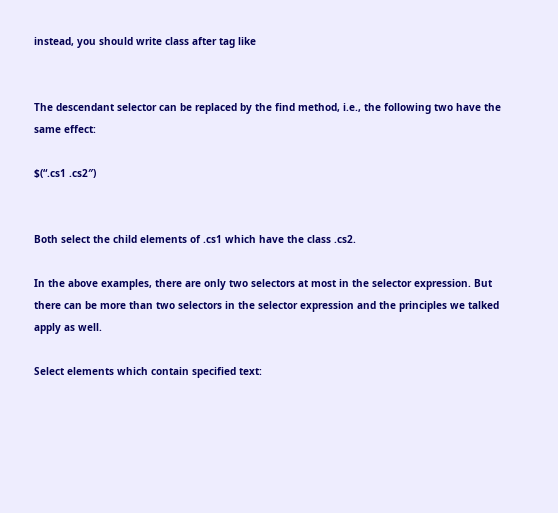instead, you should write class after tag like


The descendant selector can be replaced by the find method, i.e., the following two have the same effect:

$(“.cs1 .cs2″)


Both select the child elements of .cs1 which have the class .cs2.

In the above examples, there are only two selectors at most in the selector expression. But there can be more than two selectors in the selector expression and the principles we talked apply as well.

Select elements which contain specified text: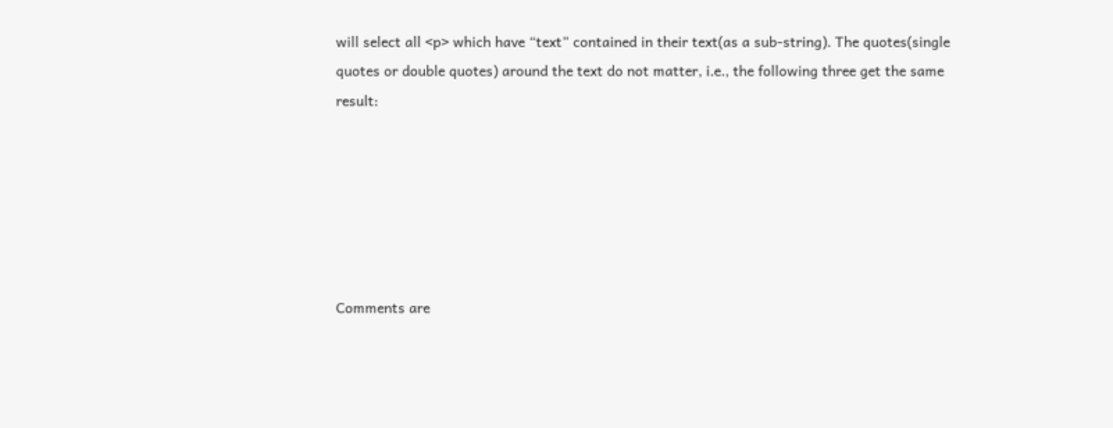will select all <p> which have “text” contained in their text(as a sub-string). The quotes(single quotes or double quotes) around the text do not matter, i.e., the following three get the same result:






Comments are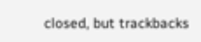closed, but trackbacks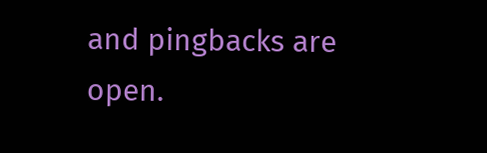and pingbacks are open.